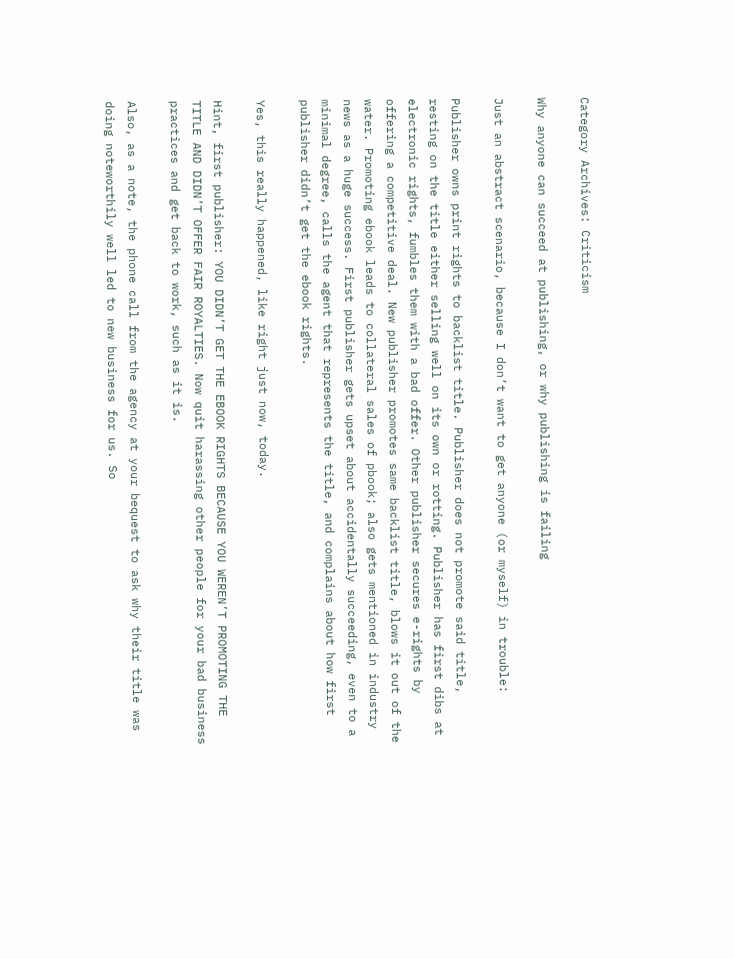Category Archives: Criticism

Why anyone can succeed at publishing, or why publishing is failing

Just an abstract scenario, because I don’t want to get anyone (or myself) in trouble:

Publisher owns print rights to backlist title. Publisher does not promote said title, resting on the title either selling well on its own or rotting. Publisher has first dibs at electronic rights, fumbles them with a bad offer. Other publisher secures e-rights by offering a competitive deal. New publisher promotes same backlist title, blows it out of the water. Promoting ebook leads to collateral sales of pbook; also gets mentioned in industry news as a huge success. First publisher gets upset about accidentally succeeding, even to a minimal degree, calls the agent that represents the title, and complains about how first publisher didn’t get the ebook rights.

Yes, this really happened, like right just now, today.

Hint, first publisher: YOU DIDN’T GET THE EBOOK RIGHTS BECAUSE YOU WEREN’T PROMOTING THE TITLE AND DIDN’T OFFER FAIR ROYALTIES. Now quit harassing other people for your bad business practices and get back to work, such as it is.

Also, as a note, the phone call from the agency at your bequest to ask why their title was doing noteworthily well led to new business for us. So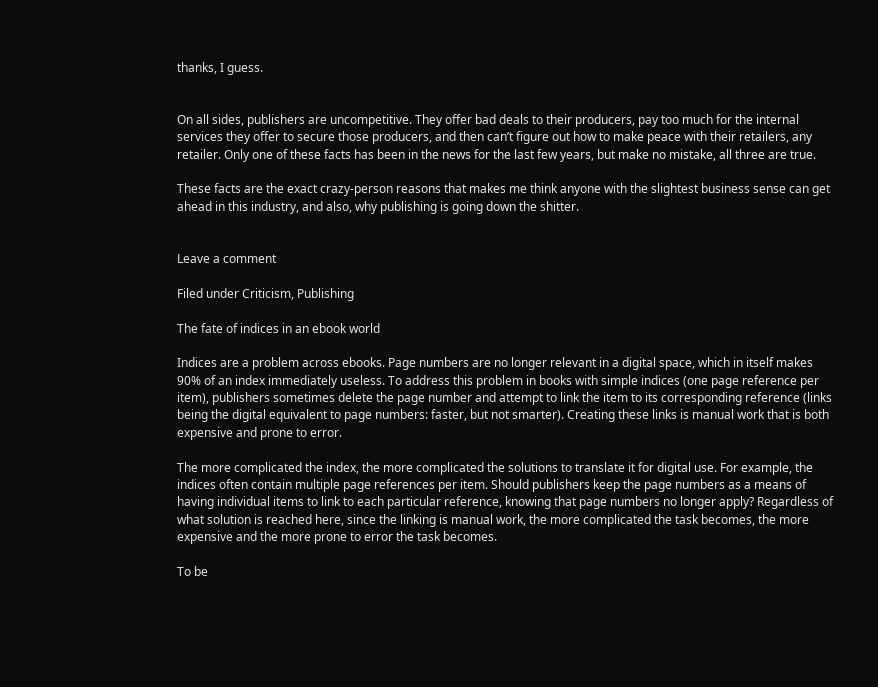thanks, I guess.


On all sides, publishers are uncompetitive. They offer bad deals to their producers, pay too much for the internal services they offer to secure those producers, and then can’t figure out how to make peace with their retailers, any retailer. Only one of these facts has been in the news for the last few years, but make no mistake, all three are true.

These facts are the exact crazy-person reasons that makes me think anyone with the slightest business sense can get ahead in this industry, and also, why publishing is going down the shitter.


Leave a comment

Filed under Criticism, Publishing

The fate of indices in an ebook world

Indices are a problem across ebooks. Page numbers are no longer relevant in a digital space, which in itself makes 90% of an index immediately useless. To address this problem in books with simple indices (one page reference per item), publishers sometimes delete the page number and attempt to link the item to its corresponding reference (links being the digital equivalent to page numbers: faster, but not smarter). Creating these links is manual work that is both expensive and prone to error.

The more complicated the index, the more complicated the solutions to translate it for digital use. For example, the indices often contain multiple page references per item. Should publishers keep the page numbers as a means of having individual items to link to each particular reference, knowing that page numbers no longer apply? Regardless of what solution is reached here, since the linking is manual work, the more complicated the task becomes, the more expensive and the more prone to error the task becomes.

To be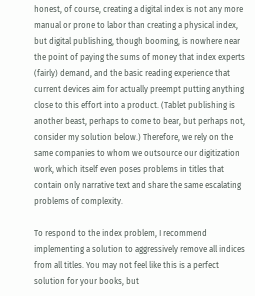honest, of course, creating a digital index is not any more manual or prone to labor than creating a physical index, but digital publishing, though booming, is nowhere near the point of paying the sums of money that index experts (fairly) demand, and the basic reading experience that current devices aim for actually preempt putting anything close to this effort into a product. (Tablet publishing is another beast, perhaps to come to bear, but perhaps not, consider my solution below.) Therefore, we rely on the same companies to whom we outsource our digitization work, which itself even poses problems in titles that contain only narrative text and share the same escalating problems of complexity.

To respond to the index problem, I recommend implementing a solution to aggressively remove all indices from all titles. You may not feel like this is a perfect solution for your books, but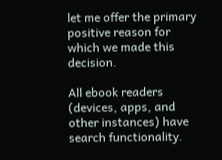let me offer the primary positive reason for which we made this decision.

All ebook readers (devices, apps, and other instances) have search functionality.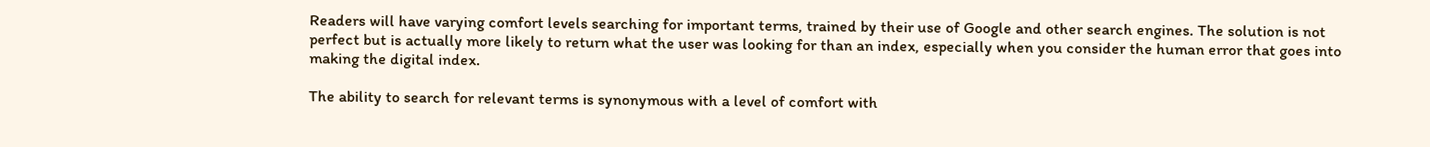Readers will have varying comfort levels searching for important terms, trained by their use of Google and other search engines. The solution is not perfect but is actually more likely to return what the user was looking for than an index, especially when you consider the human error that goes into making the digital index.

The ability to search for relevant terms is synonymous with a level of comfort with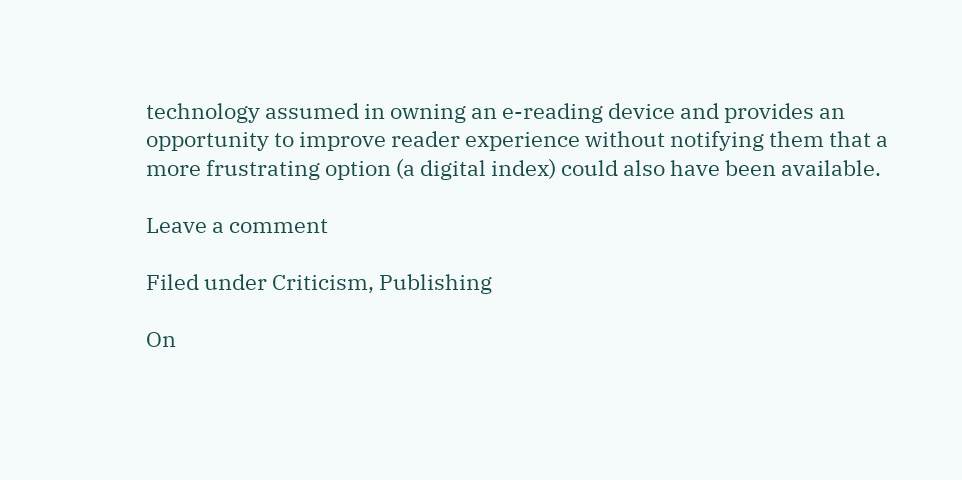technology assumed in owning an e-reading device and provides an opportunity to improve reader experience without notifying them that a more frustrating option (a digital index) could also have been available.

Leave a comment

Filed under Criticism, Publishing

On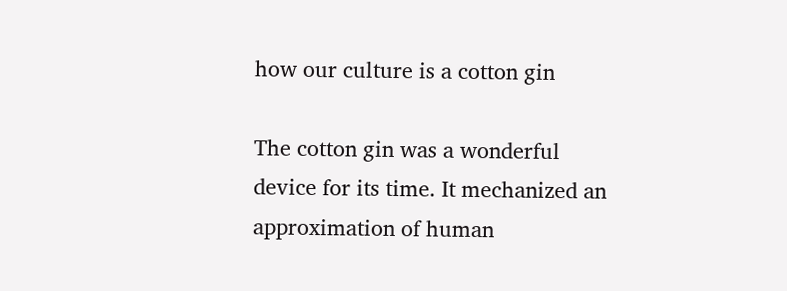how our culture is a cotton gin

The cotton gin was a wonderful device for its time. It mechanized an approximation of human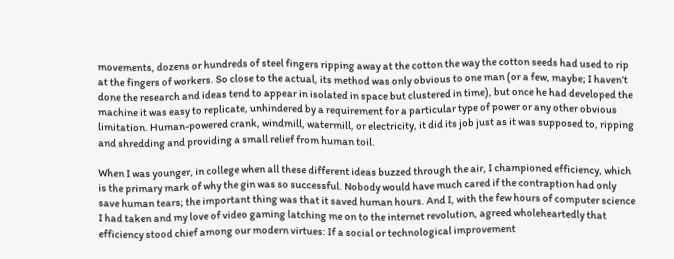movements, dozens or hundreds of steel fingers ripping away at the cotton the way the cotton seeds had used to rip at the fingers of workers. So close to the actual, its method was only obvious to one man (or a few, maybe; I haven’t done the research and ideas tend to appear in isolated in space but clustered in time), but once he had developed the machine it was easy to replicate, unhindered by a requirement for a particular type of power or any other obvious limitation. Human-powered crank, windmill, watermill, or electricity, it did its job just as it was supposed to, ripping and shredding and providing a small relief from human toil.

When I was younger, in college when all these different ideas buzzed through the air, I championed efficiency, which is the primary mark of why the gin was so successful. Nobody would have much cared if the contraption had only save human tears; the important thing was that it saved human hours. And I, with the few hours of computer science I had taken and my love of video gaming latching me on to the internet revolution, agreed wholeheartedly that efficiency stood chief among our modern virtues: If a social or technological improvement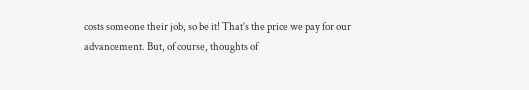costs someone their job, so be it! That’s the price we pay for our advancement. But, of course, thoughts of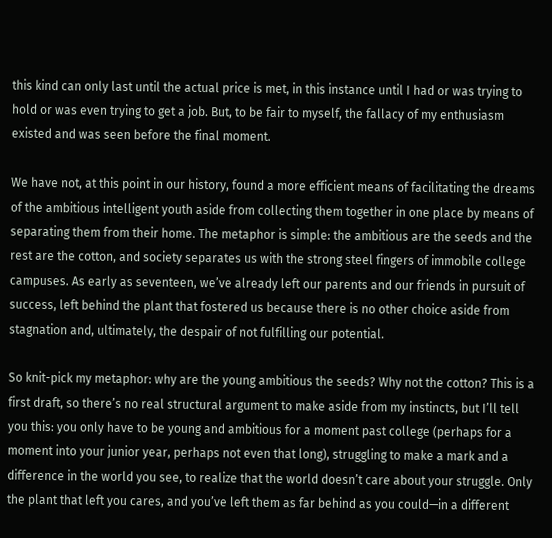this kind can only last until the actual price is met, in this instance until I had or was trying to hold or was even trying to get a job. But, to be fair to myself, the fallacy of my enthusiasm existed and was seen before the final moment.

We have not, at this point in our history, found a more efficient means of facilitating the dreams of the ambitious intelligent youth aside from collecting them together in one place by means of separating them from their home. The metaphor is simple: the ambitious are the seeds and the rest are the cotton, and society separates us with the strong steel fingers of immobile college campuses. As early as seventeen, we’ve already left our parents and our friends in pursuit of success, left behind the plant that fostered us because there is no other choice aside from stagnation and, ultimately, the despair of not fulfilling our potential.

So knit-pick my metaphor: why are the young ambitious the seeds? Why not the cotton? This is a first draft, so there’s no real structural argument to make aside from my instincts, but I’ll tell you this: you only have to be young and ambitious for a moment past college (perhaps for a moment into your junior year, perhaps not even that long), struggling to make a mark and a difference in the world you see, to realize that the world doesn’t care about your struggle. Only the plant that left you cares, and you’ve left them as far behind as you could—in a different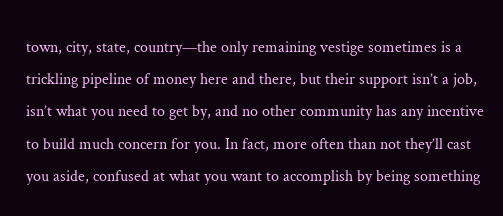town, city, state, country—the only remaining vestige sometimes is a trickling pipeline of money here and there, but their support isn’t a job, isn’t what you need to get by, and no other community has any incentive to build much concern for you. In fact, more often than not they’ll cast you aside, confused at what you want to accomplish by being something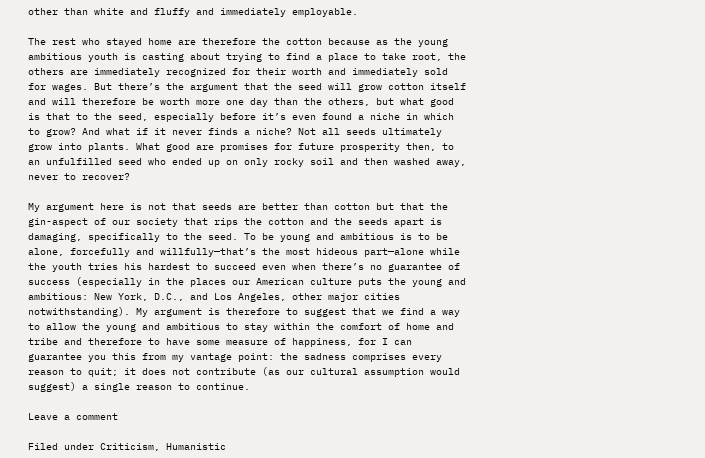other than white and fluffy and immediately employable.

The rest who stayed home are therefore the cotton because as the young ambitious youth is casting about trying to find a place to take root, the others are immediately recognized for their worth and immediately sold for wages. But there’s the argument that the seed will grow cotton itself and will therefore be worth more one day than the others, but what good is that to the seed, especially before it’s even found a niche in which to grow? And what if it never finds a niche? Not all seeds ultimately grow into plants. What good are promises for future prosperity then, to an unfulfilled seed who ended up on only rocky soil and then washed away, never to recover?

My argument here is not that seeds are better than cotton but that the gin-aspect of our society that rips the cotton and the seeds apart is damaging, specifically to the seed. To be young and ambitious is to be alone, forcefully and willfully—that’s the most hideous part—alone while the youth tries his hardest to succeed even when there’s no guarantee of success (especially in the places our American culture puts the young and ambitious: New York, D.C., and Los Angeles, other major cities notwithstanding). My argument is therefore to suggest that we find a way to allow the young and ambitious to stay within the comfort of home and tribe and therefore to have some measure of happiness, for I can guarantee you this from my vantage point: the sadness comprises every reason to quit; it does not contribute (as our cultural assumption would suggest) a single reason to continue.

Leave a comment

Filed under Criticism, Humanistic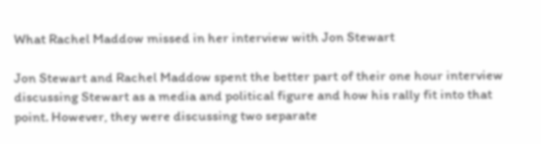What Rachel Maddow missed in her interview with Jon Stewart

Jon Stewart and Rachel Maddow spent the better part of their one hour interview discussing Stewart as a media and political figure and how his rally fit into that point. However, they were discussing two separate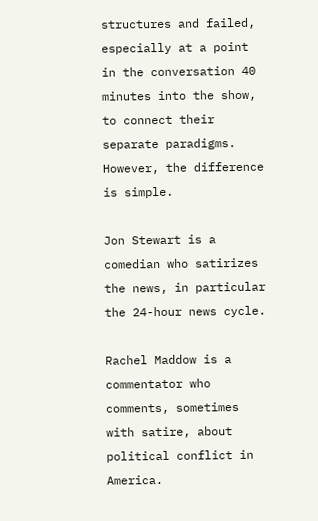structures and failed, especially at a point in the conversation 40 minutes into the show, to connect their separate paradigms. However, the difference is simple.

Jon Stewart is a comedian who satirizes the news, in particular the 24-hour news cycle.

Rachel Maddow is a commentator who comments, sometimes with satire, about political conflict in America.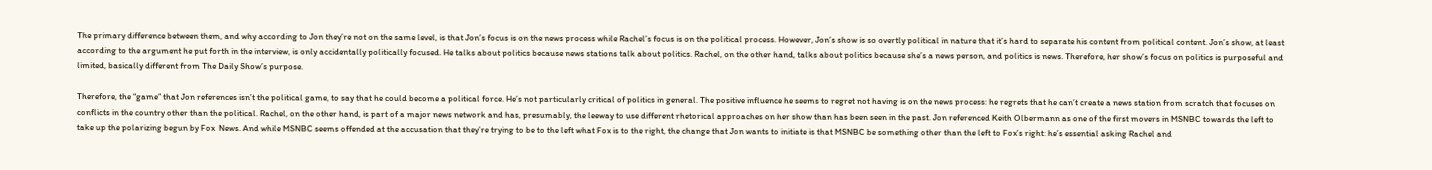The primary difference between them, and why according to Jon they’re not on the same level, is that Jon’s focus is on the news process while Rachel’s focus is on the political process. However, Jon’s show is so overtly political in nature that it’s hard to separate his content from political content. Jon’s show, at least according to the argument he put forth in the interview, is only accidentally politically focused. He talks about politics because news stations talk about politics. Rachel, on the other hand, talks about politics because she’s a news person, and politics is news. Therefore, her show’s focus on politics is purposeful and limited, basically different from The Daily Show’s purpose.

Therefore, the “game” that Jon references isn’t the political game, to say that he could become a political force. He’s not particularly critical of politics in general. The positive influence he seems to regret not having is on the news process: he regrets that he can’t create a news station from scratch that focuses on conflicts in the country other than the political. Rachel, on the other hand, is part of a major news network and has, presumably, the leeway to use different rhetorical approaches on her show than has been seen in the past. Jon referenced Keith Olbermann as one of the first movers in MSNBC towards the left to take up the polarizing begun by Fox  News. And while MSNBC seems offended at the accusation that they’re trying to be to the left what Fox is to the right, the change that Jon wants to initiate is that MSNBC be something other than the left to Fox’s right: he’s essential asking Rachel and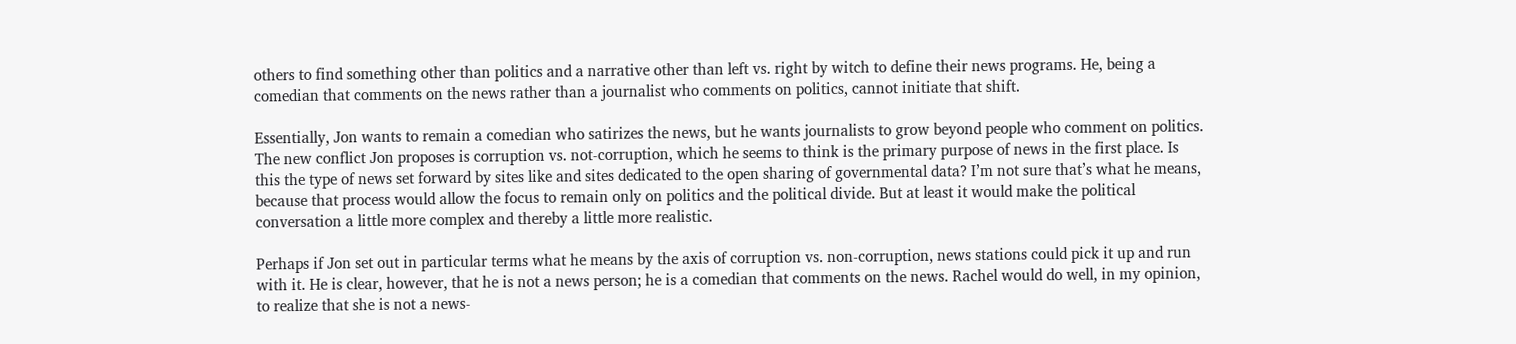others to find something other than politics and a narrative other than left vs. right by witch to define their news programs. He, being a comedian that comments on the news rather than a journalist who comments on politics, cannot initiate that shift.

Essentially, Jon wants to remain a comedian who satirizes the news, but he wants journalists to grow beyond people who comment on politics. The new conflict Jon proposes is corruption vs. not-corruption, which he seems to think is the primary purpose of news in the first place. Is this the type of news set forward by sites like and sites dedicated to the open sharing of governmental data? I’m not sure that’s what he means, because that process would allow the focus to remain only on politics and the political divide. But at least it would make the political conversation a little more complex and thereby a little more realistic.

Perhaps if Jon set out in particular terms what he means by the axis of corruption vs. non-corruption, news stations could pick it up and run with it. He is clear, however, that he is not a news person; he is a comedian that comments on the news. Rachel would do well, in my opinion, to realize that she is not a news-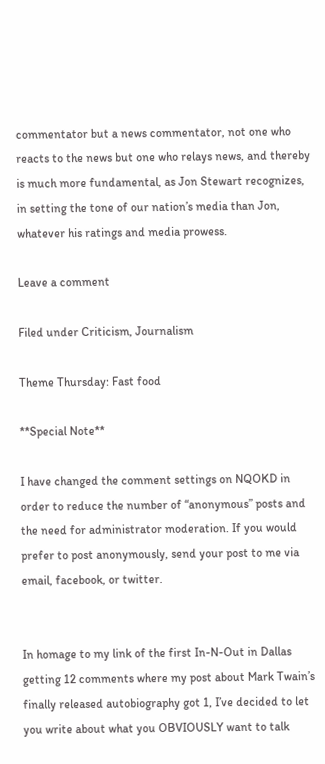commentator but a news commentator, not one who reacts to the news but one who relays news, and thereby is much more fundamental, as Jon Stewart recognizes, in setting the tone of our nation’s media than Jon, whatever his ratings and media prowess.

Leave a comment

Filed under Criticism, Journalism

Theme Thursday: Fast food

**Special Note**

I have changed the comment settings on NQOKD in order to reduce the number of “anonymous” posts and the need for administrator moderation. If you would prefer to post anonymously, send your post to me via email, facebook, or twitter.


In homage to my link of the first In-N-Out in Dallas getting 12 comments where my post about Mark Twain’s finally released autobiography got 1, I’ve decided to let you write about what you OBVIOUSLY want to talk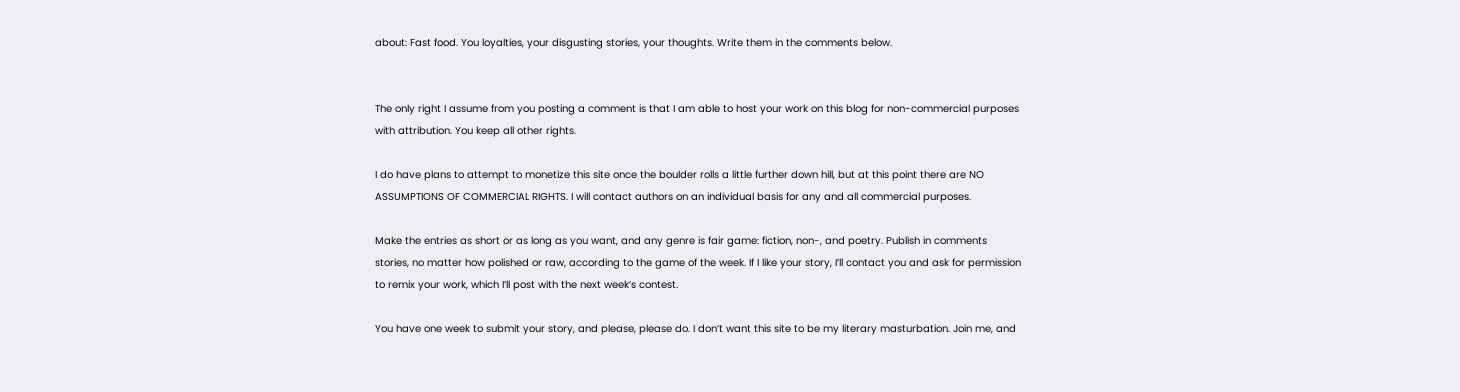about: Fast food. You loyalties, your disgusting stories, your thoughts. Write them in the comments below.


The only right I assume from you posting a comment is that I am able to host your work on this blog for non-commercial purposes with attribution. You keep all other rights.

I do have plans to attempt to monetize this site once the boulder rolls a little further down hill, but at this point there are NO ASSUMPTIONS OF COMMERCIAL RIGHTS. I will contact authors on an individual basis for any and all commercial purposes.

Make the entries as short or as long as you want, and any genre is fair game: fiction, non-, and poetry. Publish in comments stories, no matter how polished or raw, according to the game of the week. If I like your story, I’ll contact you and ask for permission to remix your work, which I’ll post with the next week’s contest.

You have one week to submit your story, and please, please do. I don’t want this site to be my literary masturbation. Join me, and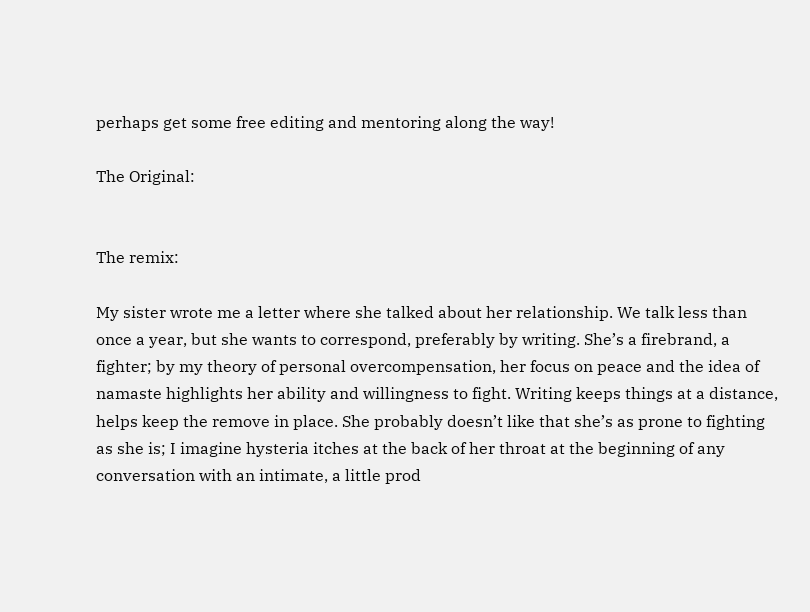perhaps get some free editing and mentoring along the way!

The Original:


The remix:

My sister wrote me a letter where she talked about her relationship. We talk less than once a year, but she wants to correspond, preferably by writing. She’s a firebrand, a fighter; by my theory of personal overcompensation, her focus on peace and the idea of namaste highlights her ability and willingness to fight. Writing keeps things at a distance, helps keep the remove in place. She probably doesn’t like that she’s as prone to fighting as she is; I imagine hysteria itches at the back of her throat at the beginning of any conversation with an intimate, a little prod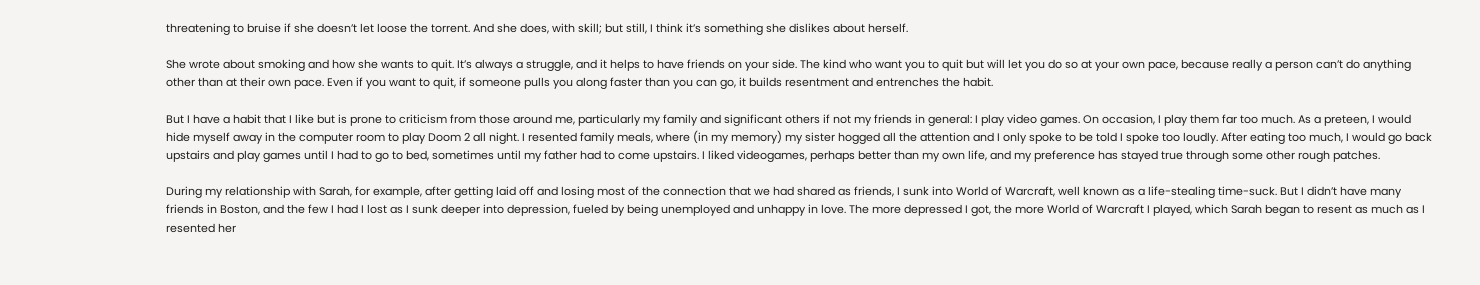threatening to bruise if she doesn’t let loose the torrent. And she does, with skill; but still, I think it’s something she dislikes about herself.

She wrote about smoking and how she wants to quit. It’s always a struggle, and it helps to have friends on your side. The kind who want you to quit but will let you do so at your own pace, because really a person can’t do anything other than at their own pace. Even if you want to quit, if someone pulls you along faster than you can go, it builds resentment and entrenches the habit.

But I have a habit that I like but is prone to criticism from those around me, particularly my family and significant others if not my friends in general: I play video games. On occasion, I play them far too much. As a preteen, I would hide myself away in the computer room to play Doom 2 all night. I resented family meals, where (in my memory) my sister hogged all the attention and I only spoke to be told I spoke too loudly. After eating too much, I would go back upstairs and play games until I had to go to bed, sometimes until my father had to come upstairs. I liked videogames, perhaps better than my own life, and my preference has stayed true through some other rough patches.

During my relationship with Sarah, for example, after getting laid off and losing most of the connection that we had shared as friends, I sunk into World of Warcraft, well known as a life-stealing time-suck. But I didn’t have many friends in Boston, and the few I had I lost as I sunk deeper into depression, fueled by being unemployed and unhappy in love. The more depressed I got, the more World of Warcraft I played, which Sarah began to resent as much as I resented her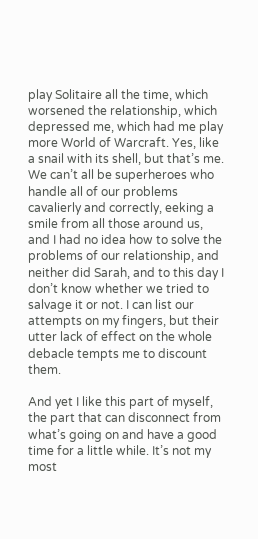play Solitaire all the time, which worsened the relationship, which depressed me, which had me play more World of Warcraft. Yes, like a snail with its shell, but that’s me. We can’t all be superheroes who handle all of our problems cavalierly and correctly, eeking a smile from all those around us, and I had no idea how to solve the problems of our relationship, and neither did Sarah, and to this day I don’t know whether we tried to salvage it or not. I can list our attempts on my fingers, but their utter lack of effect on the whole debacle tempts me to discount them.

And yet I like this part of myself, the part that can disconnect from what’s going on and have a good time for a little while. It’s not my most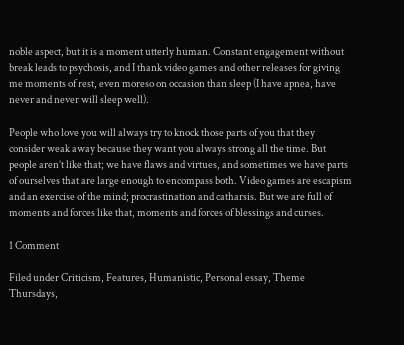noble aspect, but it is a moment utterly human. Constant engagement without break leads to psychosis, and I thank video games and other releases for giving me moments of rest, even moreso on occasion than sleep (I have apnea, have never and never will sleep well).

People who love you will always try to knock those parts of you that they consider weak away because they want you always strong all the time. But people aren’t like that; we have flaws and virtues, and sometimes we have parts of ourselves that are large enough to encompass both. Video games are escapism and an exercise of the mind; procrastination and catharsis. But we are full of moments and forces like that, moments and forces of blessings and curses.

1 Comment

Filed under Criticism, Features, Humanistic, Personal essay, Theme Thursdays,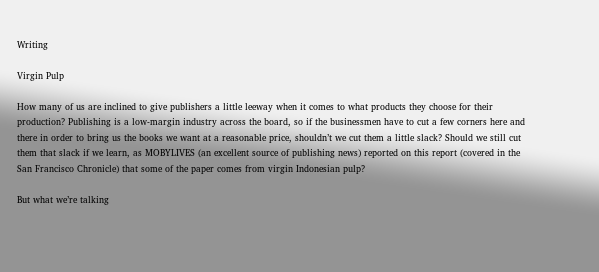Writing

Virgin Pulp

How many of us are inclined to give publishers a little leeway when it comes to what products they choose for their production? Publishing is a low-margin industry across the board, so if the businessmen have to cut a few corners here and there in order to bring us the books we want at a reasonable price, shouldn’t we cut them a little slack? Should we still cut them that slack if we learn, as MOBYLIVES (an excellent source of publishing news) reported on this report (covered in the San Francisco Chronicle) that some of the paper comes from virgin Indonesian pulp?

But what we’re talking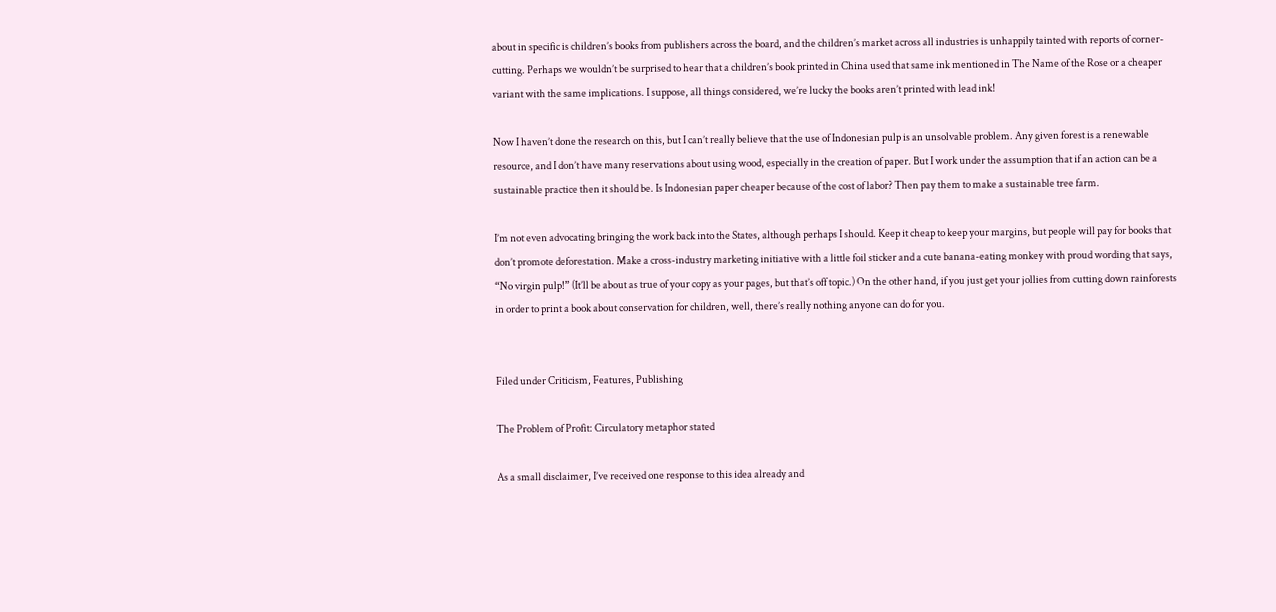about in specific is children’s books from publishers across the board, and the children’s market across all industries is unhappily tainted with reports of corner-cutting. Perhaps we wouldn’t be surprised to hear that a children’s book printed in China used that same ink mentioned in The Name of the Rose or a cheaper variant with the same implications. I suppose, all things considered, we’re lucky the books aren’t printed with lead ink!

Now I haven’t done the research on this, but I can’t really believe that the use of Indonesian pulp is an unsolvable problem. Any given forest is a renewable resource, and I don’t have many reservations about using wood, especially in the creation of paper. But I work under the assumption that if an action can be a sustainable practice then it should be. Is Indonesian paper cheaper because of the cost of labor? Then pay them to make a sustainable tree farm.

I’m not even advocating bringing the work back into the States, although perhaps I should. Keep it cheap to keep your margins, but people will pay for books that don’t promote deforestation. Make a cross-industry marketing initiative with a little foil sticker and a cute banana-eating monkey with proud wording that says, “No virgin pulp!” (It’ll be about as true of your copy as your pages, but that’s off topic.) On the other hand, if you just get your jollies from cutting down rainforests in order to print a book about conservation for children, well, there’s really nothing anyone can do for you.


Filed under Criticism, Features, Publishing

The Problem of Profit: Circulatory metaphor stated

As a small disclaimer, I’ve received one response to this idea already and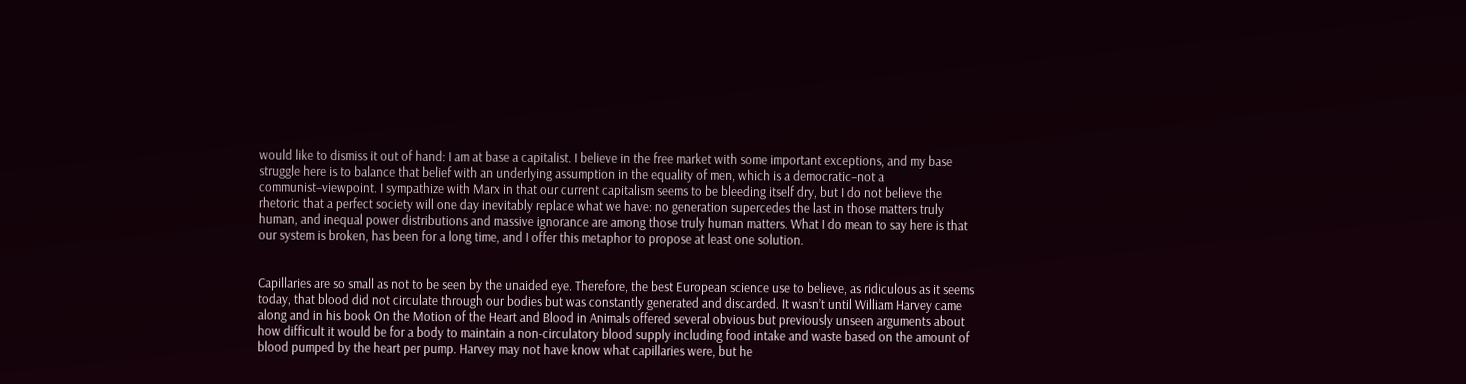would like to dismiss it out of hand: I am at base a capitalist. I believe in the free market with some important exceptions, and my base struggle here is to balance that belief with an underlying assumption in the equality of men, which is a democratic–not a communist–viewpoint. I sympathize with Marx in that our current capitalism seems to be bleeding itself dry, but I do not believe the rhetoric that a perfect society will one day inevitably replace what we have: no generation supercedes the last in those matters truly human, and inequal power distributions and massive ignorance are among those truly human matters. What I do mean to say here is that our system is broken, has been for a long time, and I offer this metaphor to propose at least one solution.


Capillaries are so small as not to be seen by the unaided eye. Therefore, the best European science use to believe, as ridiculous as it seems today, that blood did not circulate through our bodies but was constantly generated and discarded. It wasn’t until William Harvey came along and in his book On the Motion of the Heart and Blood in Animals offered several obvious but previously unseen arguments about how difficult it would be for a body to maintain a non-circulatory blood supply including food intake and waste based on the amount of blood pumped by the heart per pump. Harvey may not have know what capillaries were, but he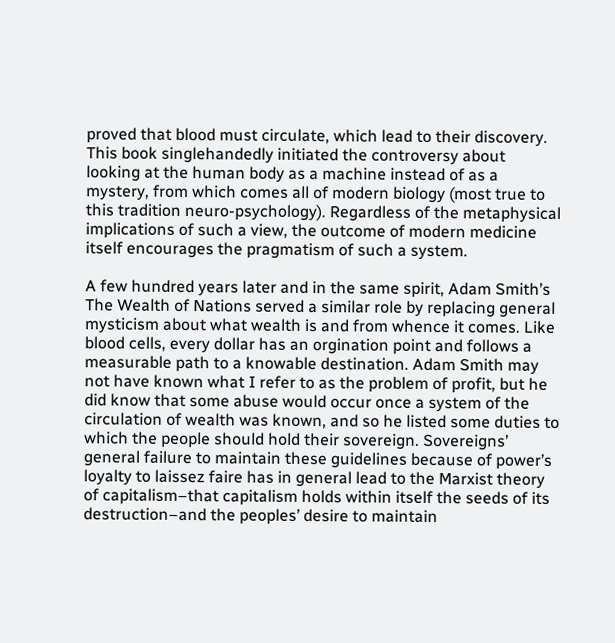proved that blood must circulate, which lead to their discovery. This book singlehandedly initiated the controversy about looking at the human body as a machine instead of as a mystery, from which comes all of modern biology (most true to this tradition neuro-psychology). Regardless of the metaphysical implications of such a view, the outcome of modern medicine itself encourages the pragmatism of such a system.

A few hundred years later and in the same spirit, Adam Smith’s The Wealth of Nations served a similar role by replacing general mysticism about what wealth is and from whence it comes. Like blood cells, every dollar has an orgination point and follows a measurable path to a knowable destination. Adam Smith may not have known what I refer to as the problem of profit, but he did know that some abuse would occur once a system of the circulation of wealth was known, and so he listed some duties to which the people should hold their sovereign. Sovereigns’ general failure to maintain these guidelines because of power’s loyalty to laissez faire has in general lead to the Marxist theory of capitalism–that capitalism holds within itself the seeds of its destruction–and the peoples’ desire to maintain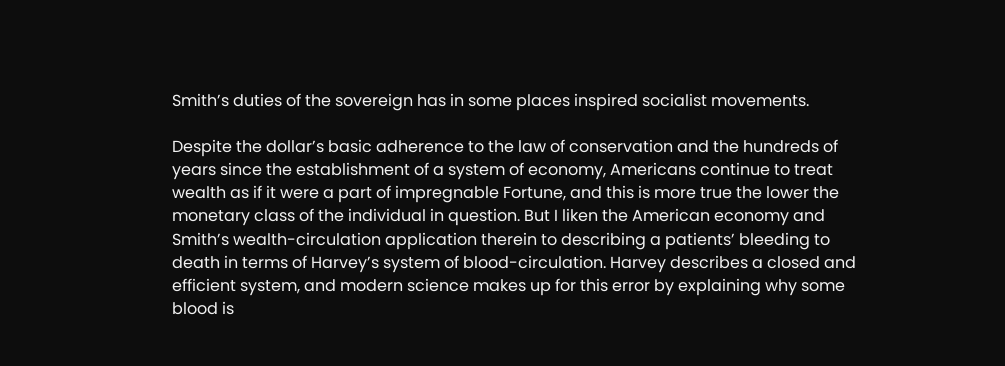Smith’s duties of the sovereign has in some places inspired socialist movements.

Despite the dollar’s basic adherence to the law of conservation and the hundreds of years since the establishment of a system of economy, Americans continue to treat wealth as if it were a part of impregnable Fortune, and this is more true the lower the monetary class of the individual in question. But I liken the American economy and Smith’s wealth-circulation application therein to describing a patients’ bleeding to death in terms of Harvey’s system of blood-circulation. Harvey describes a closed and efficient system, and modern science makes up for this error by explaining why some blood is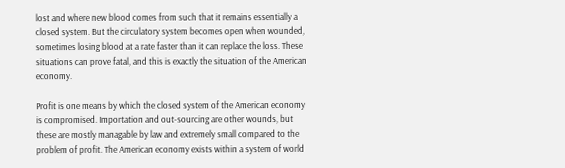lost and where new blood comes from such that it remains essentially a closed system. But the circulatory system becomes open when wounded, sometimes losing blood at a rate faster than it can replace the loss. These situations can prove fatal, and this is exactly the situation of the American economy.

Profit is one means by which the closed system of the American economy is compromised. Importation and out-sourcing are other wounds, but these are mostly managable by law and extremely small compared to the problem of profit. The American economy exists within a system of world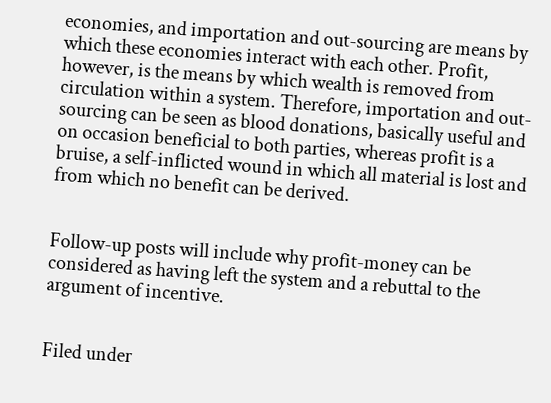economies, and importation and out-sourcing are means by which these economies interact with each other. Profit, however, is the means by which wealth is removed from circulation within a system. Therefore, importation and out-sourcing can be seen as blood donations, basically useful and on occasion beneficial to both parties, whereas profit is a bruise, a self-inflicted wound in which all material is lost and from which no benefit can be derived.


Follow-up posts will include why profit-money can be considered as having left the system and a rebuttal to the argument of incentive.


Filed under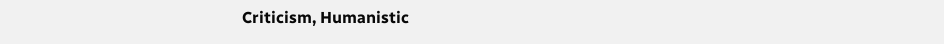Criticism, Humanistic